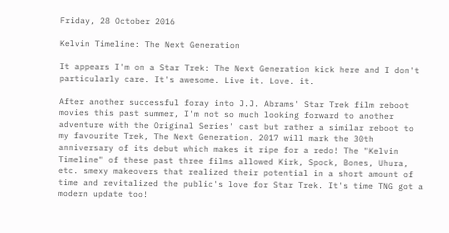Friday, 28 October 2016

Kelvin Timeline: The Next Generation

It appears I'm on a Star Trek: The Next Generation kick here and I don't particularly care. It's awesome. Live it. Love. it.

After another successful foray into J.J. Abrams' Star Trek film reboot movies this past summer, I'm not so much looking forward to another adventure with the Original Series' cast but rather a similar reboot to my favourite Trek, The Next Generation. 2017 will mark the 30th anniversary of its debut which makes it ripe for a redo! The "Kelvin Timeline" of these past three films allowed Kirk, Spock, Bones, Uhura, etc. smexy makeovers that realized their potential in a short amount of time and revitalized the public's love for Star Trek. It's time TNG got a modern update too!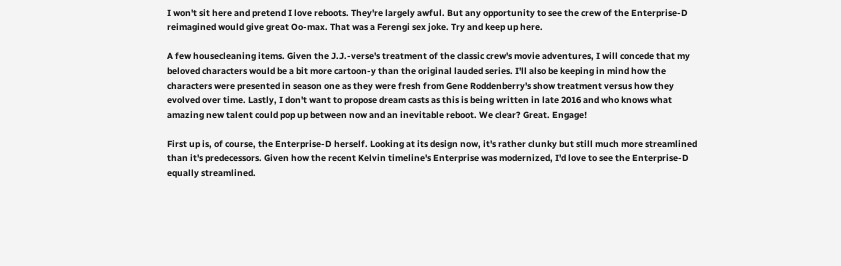I won't sit here and pretend I love reboots. They're largely awful. But any opportunity to see the crew of the Enterprise-D reimagined would give great Oo-max. That was a Ferengi sex joke. Try and keep up here.

A few housecleaning items. Given the J.J.-verse's treatment of the classic crew's movie adventures, I will concede that my beloved characters would be a bit more cartoon-y than the original lauded series. I'll also be keeping in mind how the characters were presented in season one as they were fresh from Gene Roddenberry's show treatment versus how they evolved over time. Lastly, I don't want to propose dream casts as this is being written in late 2016 and who knows what amazing new talent could pop up between now and an inevitable reboot. We clear? Great. Engage!

First up is, of course, the Enterprise-D herself. Looking at its design now, it's rather clunky but still much more streamlined than it's predecessors. Given how the recent Kelvin timeline's Enterprise was modernized, I'd love to see the Enterprise-D equally streamlined.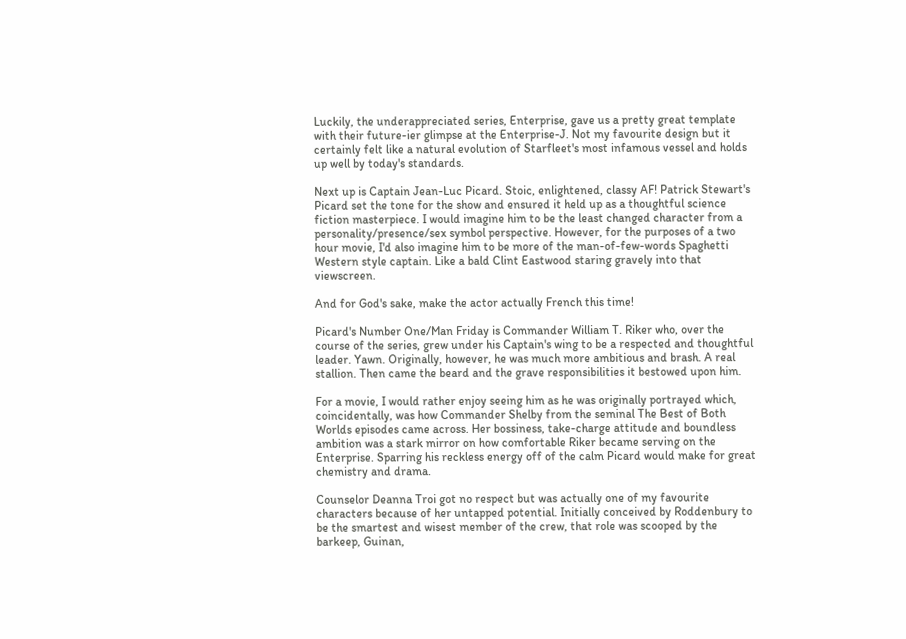Luckily, the underappreciated series, Enterprise, gave us a pretty great template with their future-ier glimpse at the Enterprise-J. Not my favourite design but it certainly felt like a natural evolution of Starfleet's most infamous vessel and holds up well by today's standards.

Next up is Captain Jean-Luc Picard. Stoic, enlightened, classy AF! Patrick Stewart's Picard set the tone for the show and ensured it held up as a thoughtful science fiction masterpiece. I would imagine him to be the least changed character from a personality/presence/sex symbol perspective. However, for the purposes of a two hour movie, I'd also imagine him to be more of the man-of-few-words Spaghetti Western style captain. Like a bald Clint Eastwood staring gravely into that viewscreen.

And for God's sake, make the actor actually French this time!

Picard's Number One/Man Friday is Commander William T. Riker who, over the course of the series, grew under his Captain's wing to be a respected and thoughtful leader. Yawn. Originally, however, he was much more ambitious and brash. A real stallion. Then came the beard and the grave responsibilities it bestowed upon him.

For a movie, I would rather enjoy seeing him as he was originally portrayed which, coincidentally, was how Commander Shelby from the seminal The Best of Both Worlds episodes came across. Her bossiness, take-charge attitude and boundless ambition was a stark mirror on how comfortable Riker became serving on the Enterprise. Sparring his reckless energy off of the calm Picard would make for great chemistry and drama.

Counselor Deanna Troi got no respect but was actually one of my favourite characters because of her untapped potential. Initially conceived by Roddenbury to be the smartest and wisest member of the crew, that role was scooped by the barkeep, Guinan,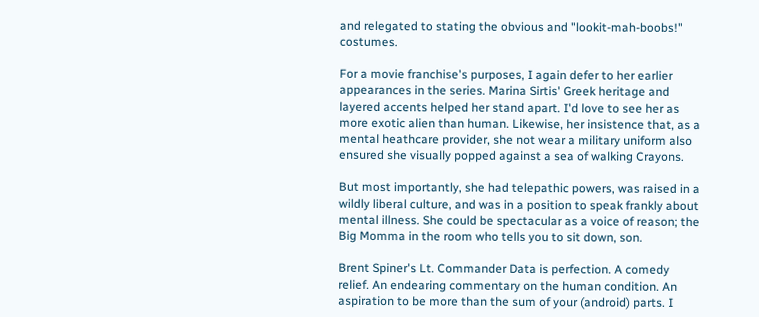and relegated to stating the obvious and "lookit-mah-boobs!" costumes.

For a movie franchise's purposes, I again defer to her earlier appearances in the series. Marina Sirtis' Greek heritage and layered accents helped her stand apart. I'd love to see her as more exotic alien than human. Likewise, her insistence that, as a mental heathcare provider, she not wear a military uniform also ensured she visually popped against a sea of walking Crayons.

But most importantly, she had telepathic powers, was raised in a wildly liberal culture, and was in a position to speak frankly about mental illness. She could be spectacular as a voice of reason; the Big Momma in the room who tells you to sit down, son.

Brent Spiner's Lt. Commander Data is perfection. A comedy relief. An endearing commentary on the human condition. An aspiration to be more than the sum of your (android) parts. I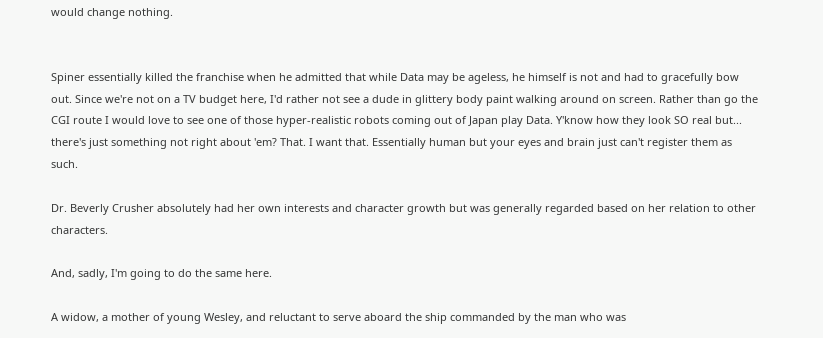would change nothing.


Spiner essentially killed the franchise when he admitted that while Data may be ageless, he himself is not and had to gracefully bow out. Since we're not on a TV budget here, I'd rather not see a dude in glittery body paint walking around on screen. Rather than go the CGI route I would love to see one of those hyper-realistic robots coming out of Japan play Data. Y'know how they look SO real but... there's just something not right about 'em? That. I want that. Essentially human but your eyes and brain just can't register them as such.

Dr. Beverly Crusher absolutely had her own interests and character growth but was generally regarded based on her relation to other characters.

And, sadly, I'm going to do the same here.

A widow, a mother of young Wesley, and reluctant to serve aboard the ship commanded by the man who was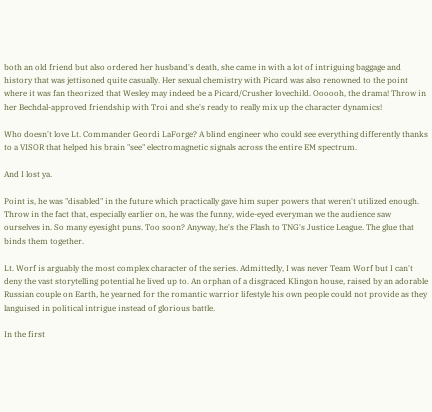both an old friend but also ordered her husband's death, she came in with a lot of intriguing baggage and history that was jettisoned quite casually. Her sexual chemistry with Picard was also renowned to the point where it was fan theorized that Wesley may indeed be a Picard/Crusher lovechild. Oooooh, the drama! Throw in her Bechdal-approved friendship with Troi and she's ready to really mix up the character dynamics!

Who doesn't love Lt. Commander Geordi LaForge? A blind engineer who could see everything differently thanks to a VISOR that helped his brain "see" electromagnetic signals across the entire EM spectrum.

And I lost ya.

Point is, he was "disabled" in the future which practically gave him super powers that weren't utilized enough. Throw in the fact that, especially earlier on, he was the funny, wide-eyed everyman we the audience saw ourselves in. So many eyesight puns. Too soon? Anyway, he's the Flash to TNG's Justice League. The glue that binds them together.

Lt. Worf is arguably the most complex character of the series. Admittedly, I was never Team Worf but I can't deny the vast storytelling potential he lived up to. An orphan of a disgraced Klingon house, raised by an adorable Russian couple on Earth, he yearned for the romantic warrior lifestyle his own people could not provide as they languised in political intrigue instead of glorious battle.

In the first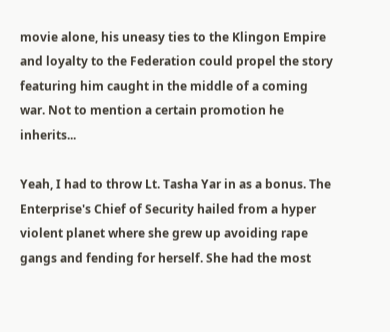movie alone, his uneasy ties to the Klingon Empire and loyalty to the Federation could propel the story featuring him caught in the middle of a coming war. Not to mention a certain promotion he inherits...

Yeah, I had to throw Lt. Tasha Yar in as a bonus. The Enterprise's Chief of Security hailed from a hyper violent planet where she grew up avoiding rape gangs and fending for herself. She had the most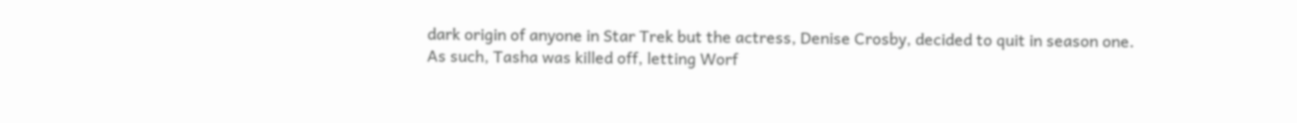dark origin of anyone in Star Trek but the actress, Denise Crosby, decided to quit in season one. As such, Tasha was killed off, letting Worf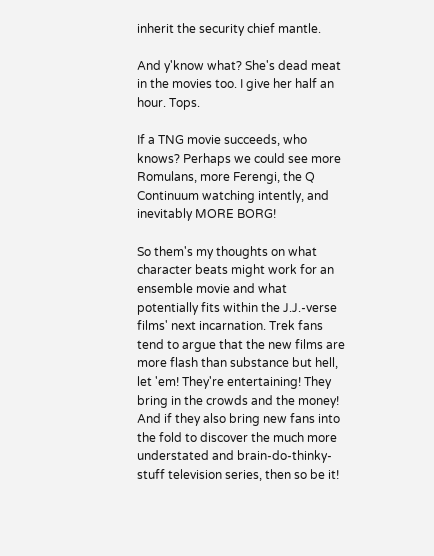inherit the security chief mantle.

And y'know what? She's dead meat in the movies too. I give her half an hour. Tops.

If a TNG movie succeeds, who knows? Perhaps we could see more Romulans, more Ferengi, the Q Continuum watching intently, and inevitably MORE BORG!

So them's my thoughts on what character beats might work for an ensemble movie and what potentially fits within the J.J.-verse films' next incarnation. Trek fans tend to argue that the new films are more flash than substance but hell, let 'em! They're entertaining! They bring in the crowds and the money! And if they also bring new fans into the fold to discover the much more understated and brain-do-thinky-stuff television series, then so be it!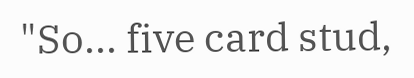"So... five card stud,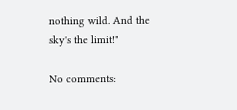nothing wild. And the sky's the limit!"

No comments: